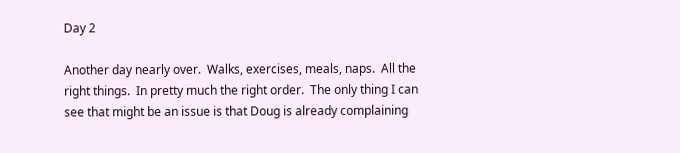Day 2

Another day nearly over.  Walks, exercises, meals, naps.  All the right things.  In pretty much the right order.  The only thing I can see that might be an issue is that Doug is already complaining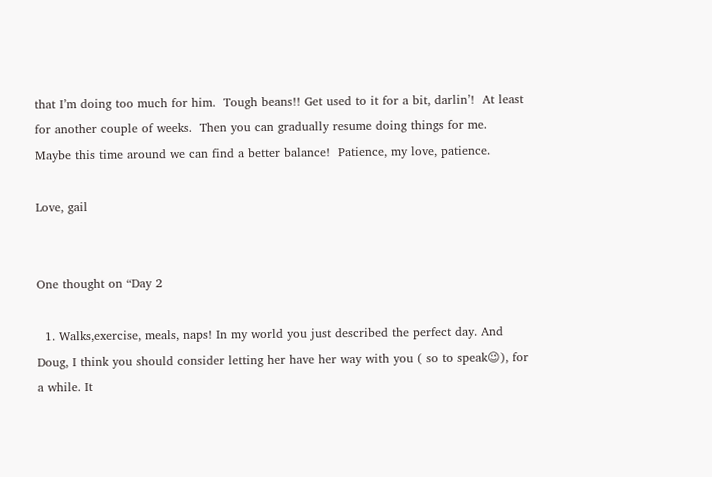that I’m doing too much for him.  Tough beans!! Get used to it for a bit, darlin’!  At least for another couple of weeks.  Then you can gradually resume doing things for me.  Maybe this time around we can find a better balance!  Patience, my love, patience.

Love, gail


One thought on “Day 2

  1. Walks,exercise, meals, naps! In my world you just described the perfect day. And Doug, I think you should consider letting her have her way with you ( so to speak😉), for a while. It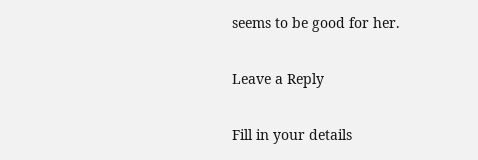seems to be good for her.

Leave a Reply

Fill in your details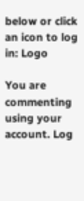below or click an icon to log in: Logo

You are commenting using your account. Log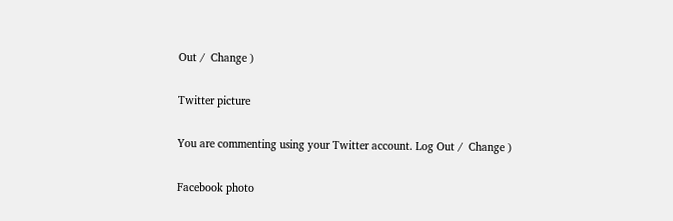Out /  Change )

Twitter picture

You are commenting using your Twitter account. Log Out /  Change )

Facebook photo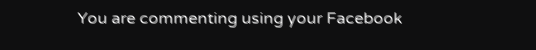You are commenting using your Facebook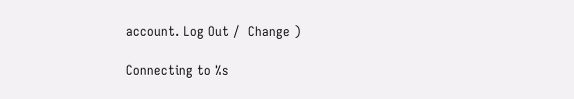account. Log Out /  Change )

Connecting to %s